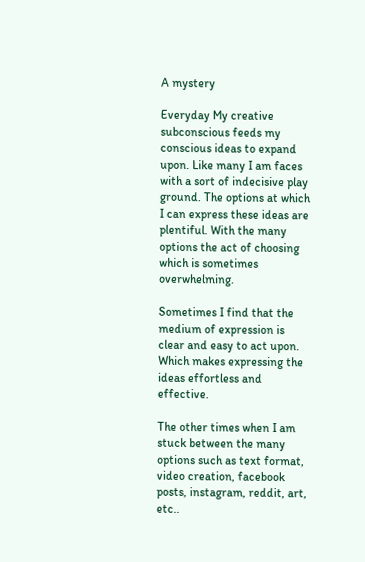A mystery

Everyday My creative subconscious feeds my conscious ideas to expand upon. Like many I am faces with a sort of indecisive play ground. The options at which I can express these ideas are plentiful. With the many options the act of choosing which is sometimes overwhelming.

Sometimes I find that the medium of expression is clear and easy to act upon. Which makes expressing the ideas effortless and effective.

The other times when I am stuck between the many options such as text format, video creation, facebook posts, instagram, reddit, art, etc..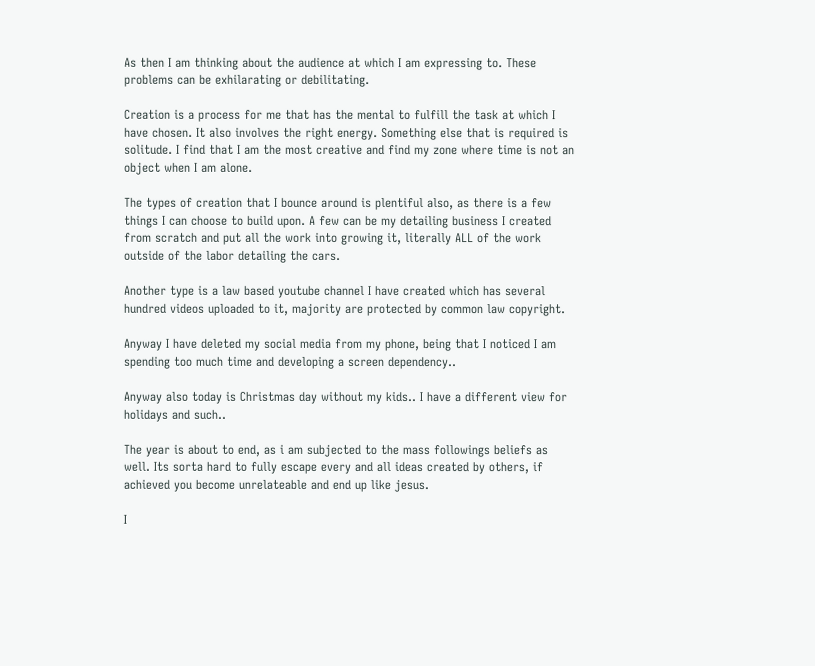As then I am thinking about the audience at which I am expressing to. These problems can be exhilarating or debilitating.

Creation is a process for me that has the mental to fulfill the task at which I have chosen. It also involves the right energy. Something else that is required is solitude. I find that I am the most creative and find my zone where time is not an object when I am alone.

The types of creation that I bounce around is plentiful also, as there is a few things I can choose to build upon. A few can be my detailing business I created from scratch and put all the work into growing it, literally ALL of the work outside of the labor detailing the cars.

Another type is a law based youtube channel I have created which has several hundred videos uploaded to it, majority are protected by common law copyright.

Anyway I have deleted my social media from my phone, being that I noticed I am spending too much time and developing a screen dependency..

Anyway also today is Christmas day without my kids.. I have a different view for holidays and such..

The year is about to end, as i am subjected to the mass followings beliefs as well. Its sorta hard to fully escape every and all ideas created by others, if achieved you become unrelateable and end up like jesus.

I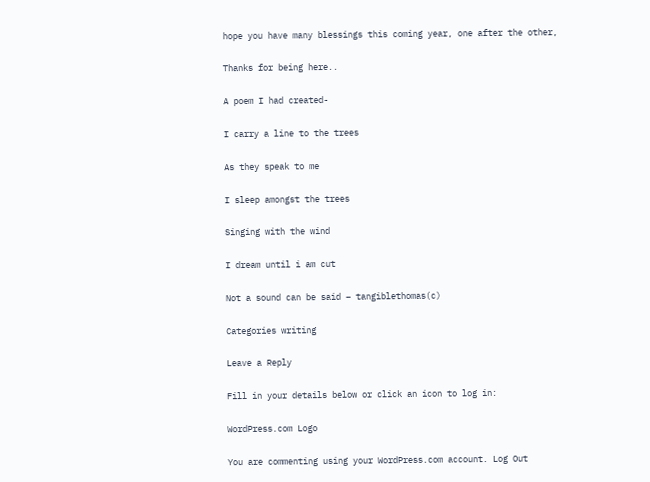hope you have many blessings this coming year, one after the other,

Thanks for being here..

A poem I had created-

I carry a line to the trees

As they speak to me

I sleep amongst the trees

Singing with the wind

I dream until i am cut

Not a sound can be said – tangiblethomas(c)

Categories writing

Leave a Reply

Fill in your details below or click an icon to log in:

WordPress.com Logo

You are commenting using your WordPress.com account. Log Out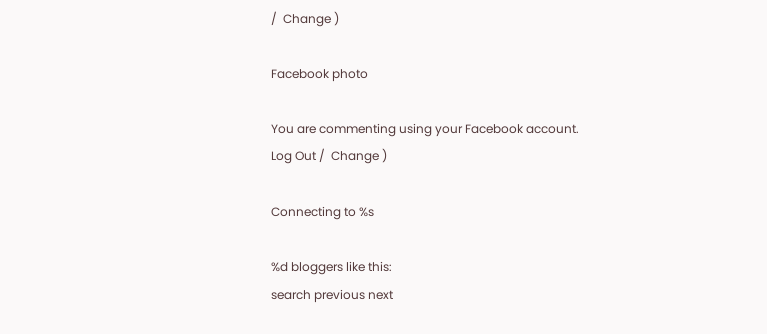/  Change )

Facebook photo

You are commenting using your Facebook account. Log Out /  Change )

Connecting to %s

%d bloggers like this:
search previous next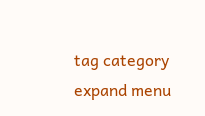tag category expand menu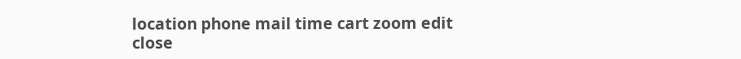location phone mail time cart zoom edit close